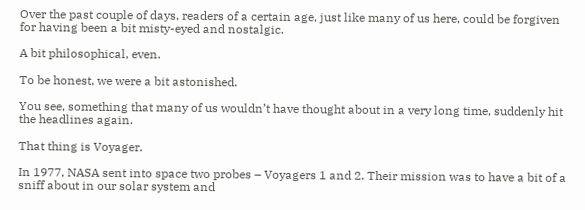Over the past couple of days, readers of a certain age, just like many of us here, could be forgiven for having been a bit misty-eyed and nostalgic.

A bit philosophical, even.

To be honest, we were a bit astonished.

You see, something that many of us wouldn’t have thought about in a very long time, suddenly hit the headlines again.

That thing is Voyager.

In 1977, NASA sent into space two probes – Voyagers 1 and 2. Their mission was to have a bit of a sniff about in our solar system and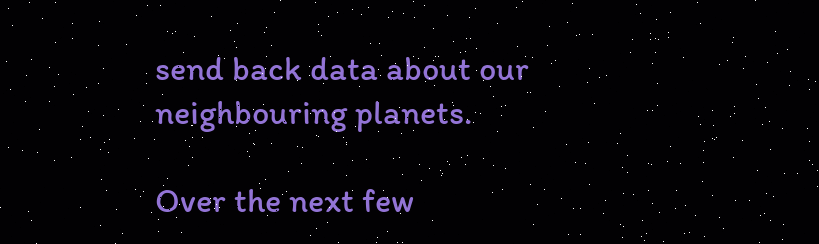send back data about our neighbouring planets.

Over the next few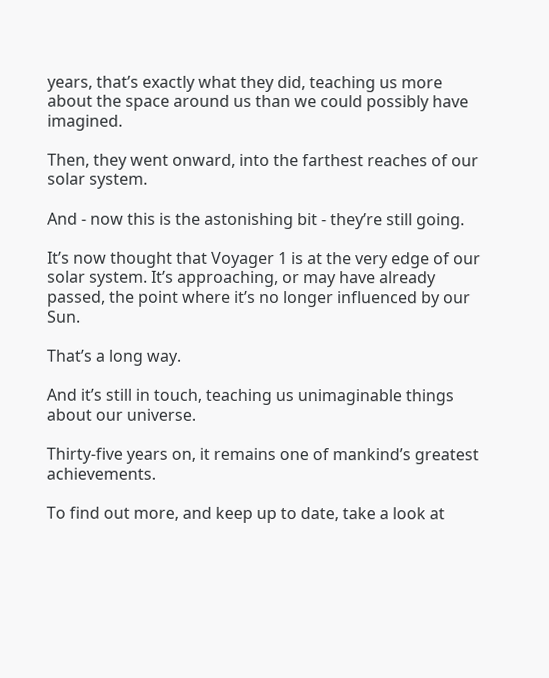years, that’s exactly what they did, teaching us more about the space around us than we could possibly have imagined.

Then, they went onward, into the farthest reaches of our solar system.

And - now this is the astonishing bit - they’re still going.

It’s now thought that Voyager 1 is at the very edge of our solar system. It’s approaching, or may have already passed, the point where it’s no longer influenced by our Sun.

That’s a long way.

And it’s still in touch, teaching us unimaginable things about our universe.

Thirty-five years on, it remains one of mankind’s greatest achievements.

To find out more, and keep up to date, take a look at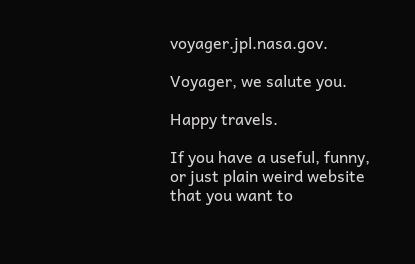voyager.jpl.nasa.gov.

Voyager, we salute you.

Happy travels.

If you have a useful, funny, or just plain weird website that you want to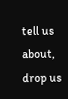tell us about, drop us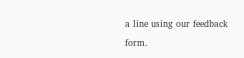a line using our feedback form.